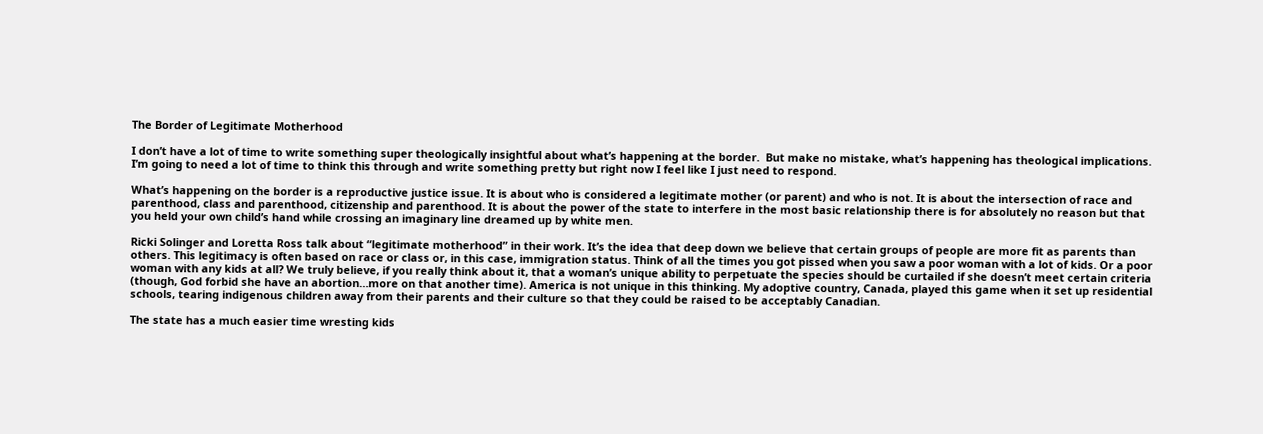The Border of Legitimate Motherhood

I don’t have a lot of time to write something super theologically insightful about what’s happening at the border.  But make no mistake, what’s happening has theological implications. I’m going to need a lot of time to think this through and write something pretty but right now I feel like I just need to respond.

What’s happening on the border is a reproductive justice issue. It is about who is considered a legitimate mother (or parent) and who is not. It is about the intersection of race and parenthood, class and parenthood, citizenship and parenthood. It is about the power of the state to interfere in the most basic relationship there is for absolutely no reason but that you held your own child’s hand while crossing an imaginary line dreamed up by white men.

Ricki Solinger and Loretta Ross talk about “legitimate motherhood” in their work. It’s the idea that deep down we believe that certain groups of people are more fit as parents than others. This legitimacy is often based on race or class or, in this case, immigration status. Think of all the times you got pissed when you saw a poor woman with a lot of kids. Or a poor woman with any kids at all? We truly believe, if you really think about it, that a woman’s unique ability to perpetuate the species should be curtailed if she doesn’t meet certain criteria (though, God forbid she have an abortion…more on that another time). America is not unique in this thinking. My adoptive country, Canada, played this game when it set up residential schools, tearing indigenous children away from their parents and their culture so that they could be raised to be acceptably Canadian.

The state has a much easier time wresting kids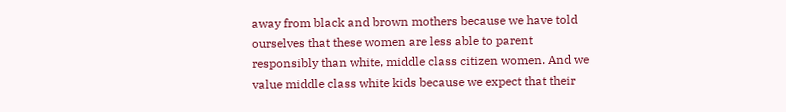away from black and brown mothers because we have told ourselves that these women are less able to parent responsibly than white, middle class citizen women. And we value middle class white kids because we expect that their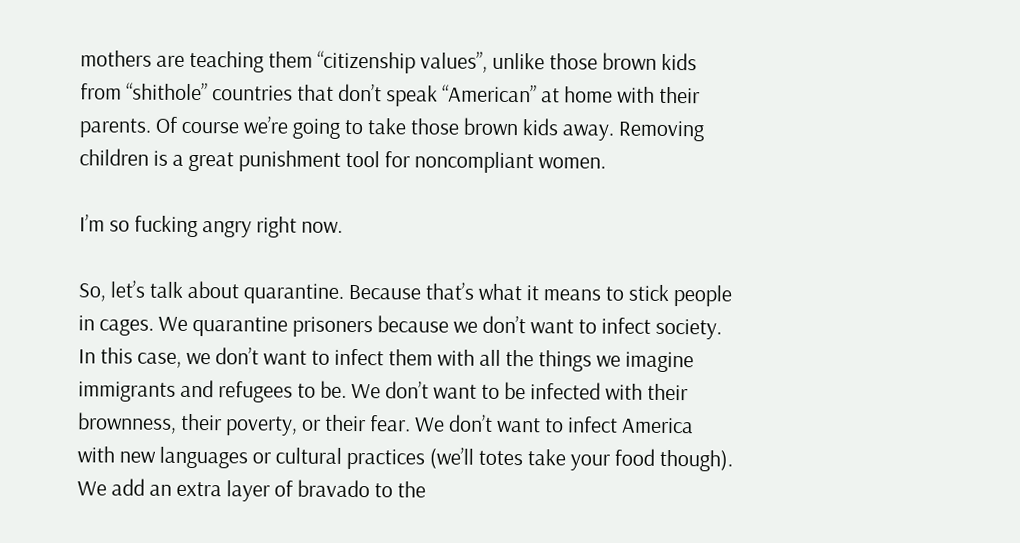mothers are teaching them “citizenship values”, unlike those brown kids from “shithole” countries that don’t speak “American” at home with their parents. Of course we’re going to take those brown kids away. Removing children is a great punishment tool for noncompliant women.

I’m so fucking angry right now.

So, let’s talk about quarantine. Because that’s what it means to stick people in cages. We quarantine prisoners because we don’t want to infect society. In this case, we don’t want to infect them with all the things we imagine immigrants and refugees to be. We don’t want to be infected with their brownness, their poverty, or their fear. We don’t want to infect America with new languages or cultural practices (we’ll totes take your food though). We add an extra layer of bravado to the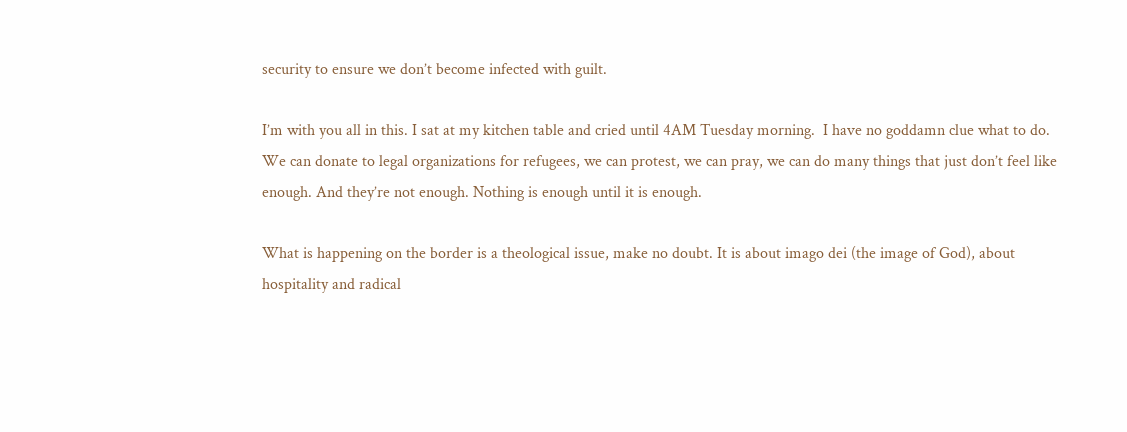security to ensure we don’t become infected with guilt.

I’m with you all in this. I sat at my kitchen table and cried until 4AM Tuesday morning.  I have no goddamn clue what to do. We can donate to legal organizations for refugees, we can protest, we can pray, we can do many things that just don’t feel like enough. And they’re not enough. Nothing is enough until it is enough.

What is happening on the border is a theological issue, make no doubt. It is about imago dei (the image of God), about hospitality and radical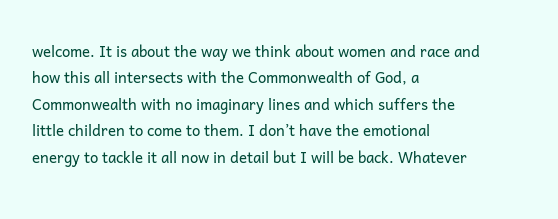welcome. It is about the way we think about women and race and how this all intersects with the Commonwealth of God, a Commonwealth with no imaginary lines and which suffers the little children to come to them. I don’t have the emotional energy to tackle it all now in detail but I will be back. Whatever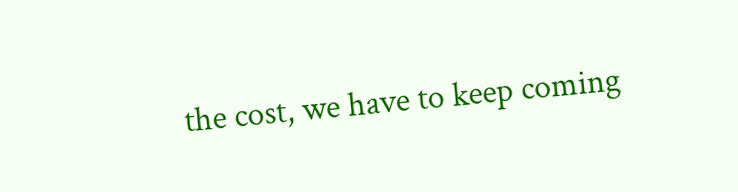the cost, we have to keep coming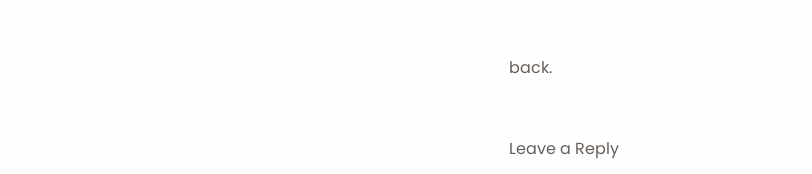back.


Leave a Reply